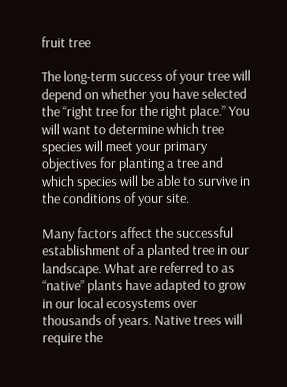fruit tree

The long-term success of your tree will depend on whether you have selected the “right tree for the right place.” You will want to determine which tree species will meet your primary objectives for planting a tree and which species will be able to survive in the conditions of your site.

Many factors affect the successful establishment of a planted tree in our landscape. What are referred to as “native” plants have adapted to grow in our local ecosystems over thousands of years. Native trees will require the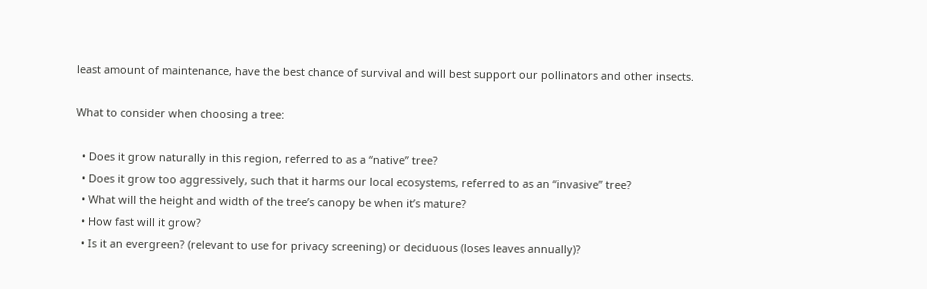least amount of maintenance, have the best chance of survival and will best support our pollinators and other insects.

What to consider when choosing a tree:

  • Does it grow naturally in this region, referred to as a “native” tree?
  • Does it grow too aggressively, such that it harms our local ecosystems, referred to as an “invasive” tree?
  • What will the height and width of the tree’s canopy be when it’s mature?
  • How fast will it grow?
  • Is it an evergreen? (relevant to use for privacy screening) or deciduous (loses leaves annually)?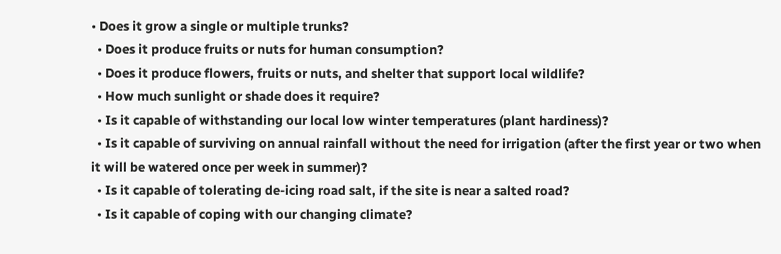• Does it grow a single or multiple trunks?
  • Does it produce fruits or nuts for human consumption?
  • Does it produce flowers, fruits or nuts, and shelter that support local wildlife?
  • How much sunlight or shade does it require?
  • Is it capable of withstanding our local low winter temperatures (plant hardiness)?
  • Is it capable of surviving on annual rainfall without the need for irrigation (after the first year or two when it will be watered once per week in summer)?
  • Is it capable of tolerating de-icing road salt, if the site is near a salted road?
  • Is it capable of coping with our changing climate?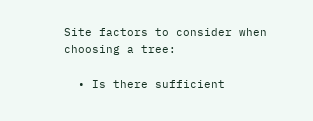Site factors to consider when choosing a tree:

  • Is there sufficient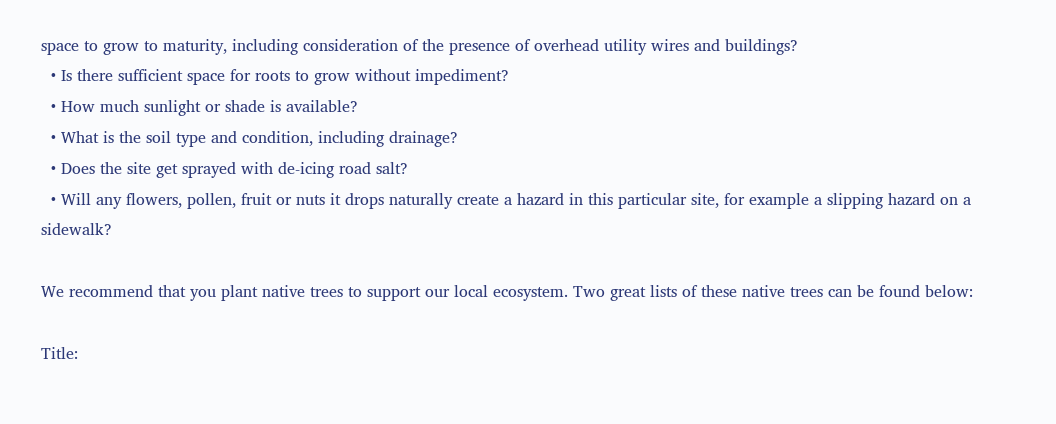space to grow to maturity, including consideration of the presence of overhead utility wires and buildings?
  • Is there sufficient space for roots to grow without impediment?
  • How much sunlight or shade is available?
  • What is the soil type and condition, including drainage?
  • Does the site get sprayed with de-icing road salt?
  • Will any flowers, pollen, fruit or nuts it drops naturally create a hazard in this particular site, for example a slipping hazard on a sidewalk?

We recommend that you plant native trees to support our local ecosystem. Two great lists of these native trees can be found below:

Title: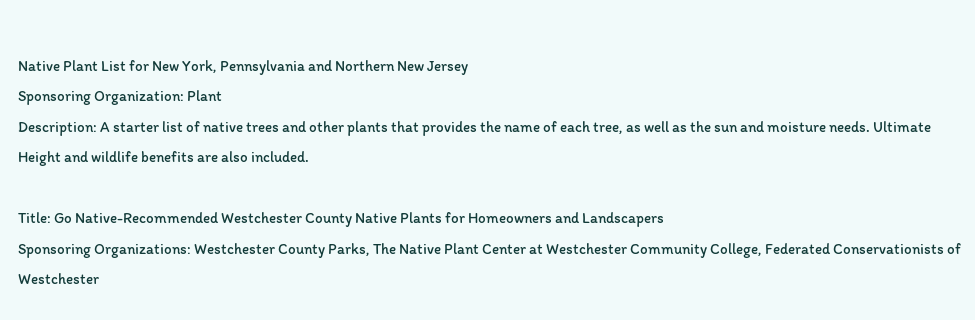Native Plant List for New York, Pennsylvania and Northern New Jersey
Sponsoring Organization: Plant
Description: A starter list of native trees and other plants that provides the name of each tree, as well as the sun and moisture needs. Ultimate Height and wildlife benefits are also included.

Title: Go Native-Recommended Westchester County Native Plants for Homeowners and Landscapers
Sponsoring Organizations: Westchester County Parks, The Native Plant Center at Westchester Community College, Federated Conservationists of Westchester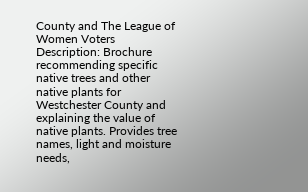County and The League of Women Voters
Description: Brochure recommending specific native trees and other native plants for Westchester County and explaining the value of native plants. Provides tree names, light and moisture needs,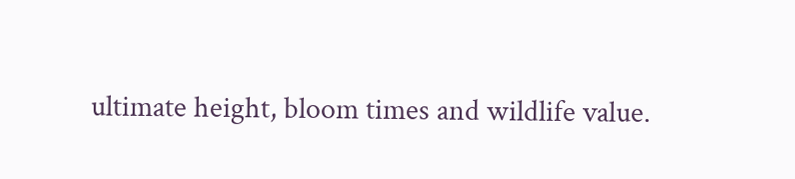ultimate height, bloom times and wildlife value.